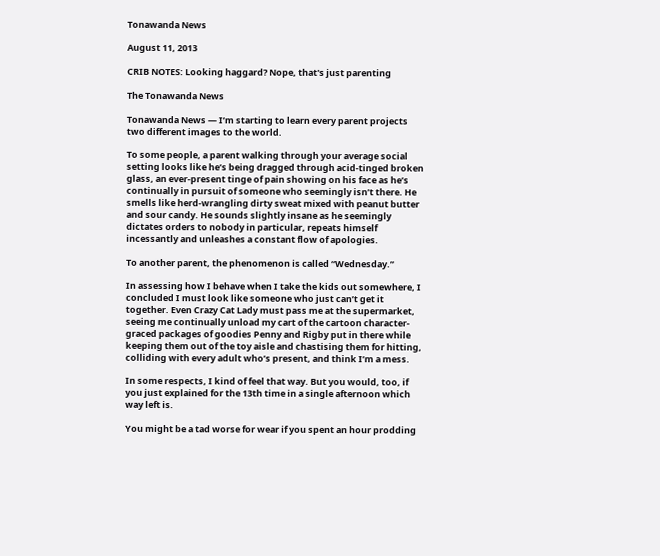Tonawanda News

August 11, 2013

CRIB NOTES: Looking haggard? Nope, that's just parenting

The Tonawanda News

Tonawanda News — I’m starting to learn every parent projects two different images to the world.

To some people, a parent walking through your average social setting looks like he’s being dragged through acid-tinged broken glass, an ever-present tinge of pain showing on his face as he’s continually in pursuit of someone who seemingly isn’t there. He smells like herd-wrangling dirty sweat mixed with peanut butter and sour candy. He sounds slightly insane as he seemingly dictates orders to nobody in particular, repeats himself incessantly and unleashes a constant flow of apologies.

To another parent, the phenomenon is called “Wednesday.”

In assessing how I behave when I take the kids out somewhere, I concluded I must look like someone who just can’t get it together. Even Crazy Cat Lady must pass me at the supermarket, seeing me continually unload my cart of the cartoon character-graced packages of goodies Penny and Rigby put in there while keeping them out of the toy aisle and chastising them for hitting, colliding with every adult who’s present, and think I’m a mess.

In some respects, I kind of feel that way. But you would, too, if you just explained for the 13th time in a single afternoon which way left is.

You might be a tad worse for wear if you spent an hour prodding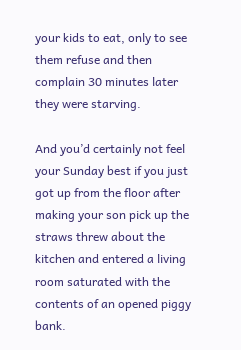your kids to eat, only to see them refuse and then complain 30 minutes later they were starving.

And you’d certainly not feel your Sunday best if you just got up from the floor after making your son pick up the straws threw about the kitchen and entered a living room saturated with the contents of an opened piggy bank.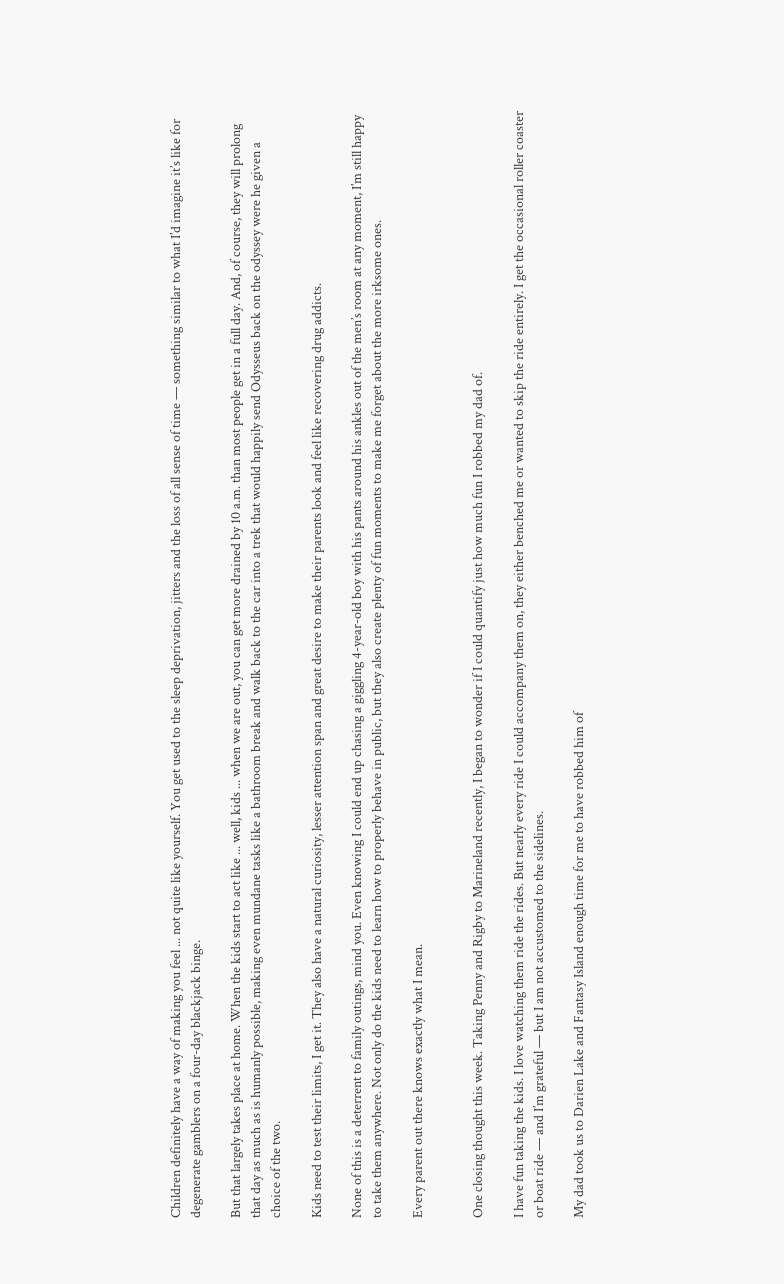Children definitely have a way of making you feel ... not quite like yourself. You get used to the sleep deprivation, jitters and the loss of all sense of time — something similar to what I’d imagine it’s like for degenerate gamblers on a four-day blackjack binge.

But that largely takes place at home. When the kids start to act like ... well, kids ... when we are out, you can get more drained by 10 a.m. than most people get in a full day. And, of course, they will prolong that day as much as is humanly possible, making even mundane tasks like a bathroom break and walk back to the car into a trek that would happily send Odysseus back on the odyssey were he given a choice of the two.

Kids need to test their limits, I get it. They also have a natural curiosity, lesser attention span and great desire to make their parents look and feel like recovering drug addicts.

None of this is a deterrent to family outings, mind you. Even knowing I could end up chasing a giggling 4-year-old boy with his pants around his ankles out of the men’s room at any moment, I’m still happy to take them anywhere. Not only do the kids need to learn how to properly behave in public, but they also create plenty of fun moments to make me forget about the more irksome ones.

Every parent out there knows exactly what I mean.


One closing thought this week. Taking Penny and Rigby to Marineland recently, I began to wonder if I could quantify just how much fun I robbed my dad of.

I have fun taking the kids. I love watching them ride the rides. But nearly every ride I could accompany them on, they either benched me or wanted to skip the ride entirely. I get the occasional roller coaster or boat ride — and I’m grateful — but I am not accustomed to the sidelines.

My dad took us to Darien Lake and Fantasy Island enough time for me to have robbed him of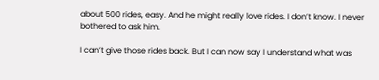about 500 rides, easy. And he might really love rides. I don’t know. I never bothered to ask him.

I can’t give those rides back. But I can now say I understand what was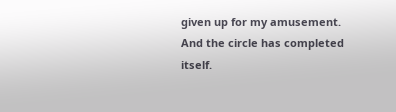given up for my amusement. And the circle has completed itself.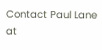Contact Paul Lane at